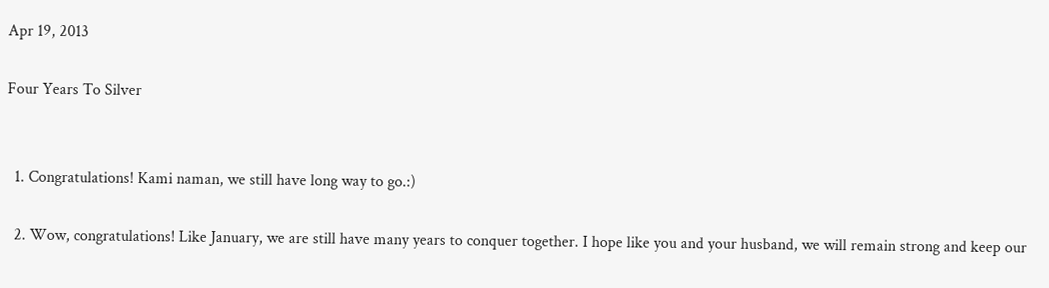Apr 19, 2013

Four Years To Silver


  1. Congratulations! Kami naman, we still have long way to go.:)

  2. Wow, congratulations! Like January, we are still have many years to conquer together. I hope like you and your husband, we will remain strong and keep our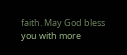faith. May God bless you with more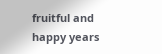fruitful and happy years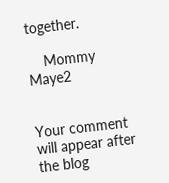together.

    Mommy Maye2


Your comment will appear after the blog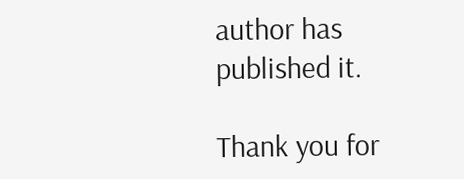author has published it.

Thank you for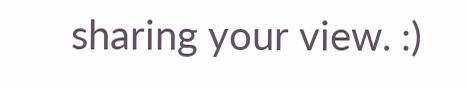sharing your view. :)